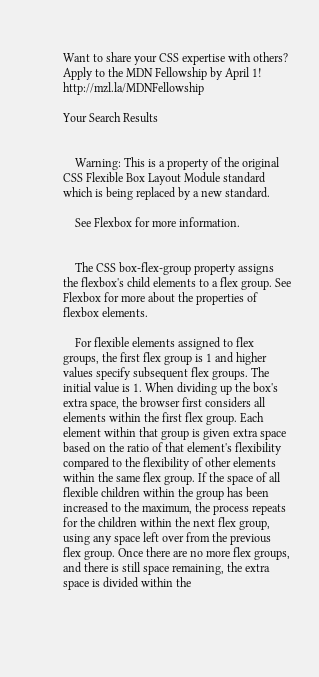Want to share your CSS expertise with others? Apply to the MDN Fellowship by April 1! http://mzl.la/MDNFellowship

Your Search Results


    Warning: This is a property of the original CSS Flexible Box Layout Module standard which is being replaced by a new standard.

    See Flexbox for more information.


    The CSS box-flex-group property assigns the flexbox's child elements to a flex group. See Flexbox for more about the properties of flexbox elements.

    For flexible elements assigned to flex groups, the first flex group is 1 and higher values specify subsequent flex groups. The initial value is 1. When dividing up the box's extra space, the browser first considers all elements within the first flex group. Each element within that group is given extra space based on the ratio of that element's flexibility compared to the flexibility of other elements within the same flex group. If the space of all flexible children within the group has been increased to the maximum, the process repeats for the children within the next flex group, using any space left over from the previous flex group. Once there are no more flex groups, and there is still space remaining, the extra space is divided within the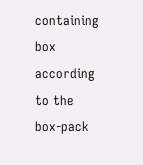containing box according to the box-pack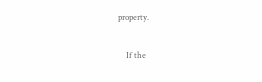property.

    If the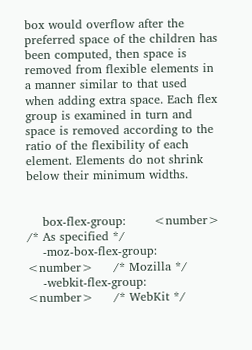box would overflow after the preferred space of the children has been computed, then space is removed from flexible elements in a manner similar to that used when adding extra space. Each flex group is examined in turn and space is removed according to the ratio of the flexibility of each element. Elements do not shrink below their minimum widths.


    box-flex-group:       <number>     /* As specified */
    -moz-box-flex-group:  <number>     /* Mozilla */
    -webkit-flex-group:   <number>     /* WebKit */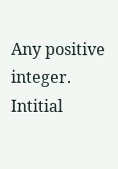Any positive integer. Intitial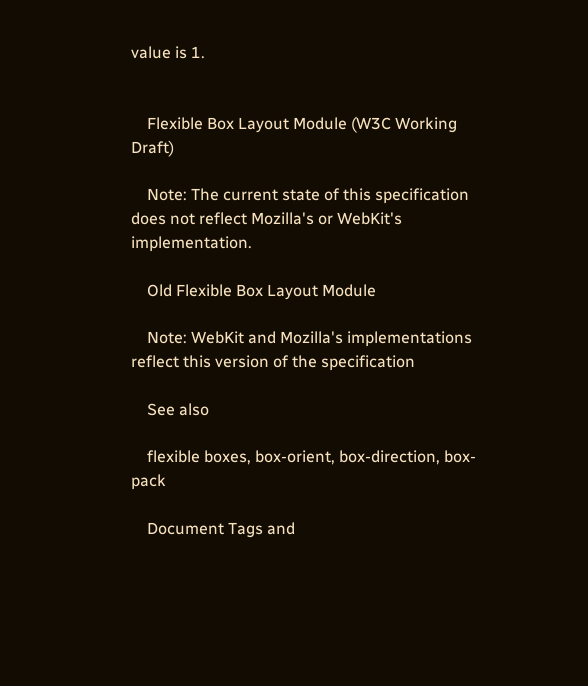value is 1.


    Flexible Box Layout Module (W3C Working Draft)

    Note: The current state of this specification does not reflect Mozilla's or WebKit's implementation.

    Old Flexible Box Layout Module

    Note: WebKit and Mozilla's implementations reflect this version of the specification

    See also

    flexible boxes, box-orient, box-direction, box-pack

    Document Tags and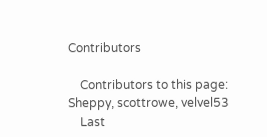Contributors

    Contributors to this page: Sheppy, scottrowe, velvel53
    Last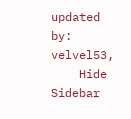updated by: velvel53,
    Hide Sidebar